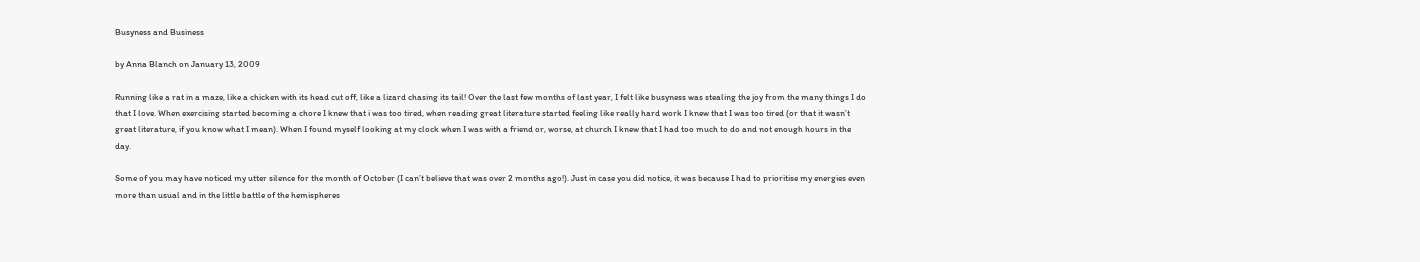Busyness and Business

by Anna Blanch on January 13, 2009

Running like a rat in a maze, like a chicken with its head cut off, like a lizard chasing its tail! Over the last few months of last year, I felt like busyness was stealing the joy from the many things I do that I love. When exercising started becoming a chore I knew that i was too tired, when reading great literature started feeling like really hard work I knew that I was too tired (or that it wasn’t great literature, if you know what I mean). When I found myself looking at my clock when I was with a friend or, worse, at church I knew that I had too much to do and not enough hours in the day.

Some of you may have noticed my utter silence for the month of October (I can’t believe that was over 2 months ago!). Just in case you did notice, it was because I had to prioritise my energies even more than usual and in the little battle of the hemispheres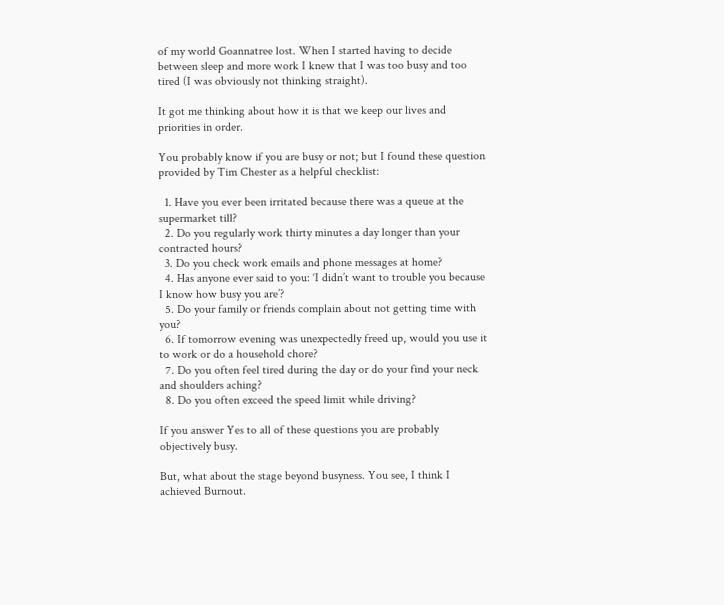of my world Goannatree lost. When I started having to decide between sleep and more work I knew that I was too busy and too tired (I was obviously not thinking straight).

It got me thinking about how it is that we keep our lives and priorities in order.

You probably know if you are busy or not; but I found these question provided by Tim Chester as a helpful checklist:

  1. Have you ever been irritated because there was a queue at the supermarket till?
  2. Do you regularly work thirty minutes a day longer than your contracted hours?
  3. Do you check work emails and phone messages at home?
  4. Has anyone ever said to you: ‘I didn’t want to trouble you because I know how busy you are’?
  5. Do your family or friends complain about not getting time with you?
  6. If tomorrow evening was unexpectedly freed up, would you use it to work or do a household chore?
  7. Do you often feel tired during the day or do your find your neck and shoulders aching?
  8. Do you often exceed the speed limit while driving?

If you answer Yes to all of these questions you are probably objectively busy.

But, what about the stage beyond busyness. You see, I think I achieved Burnout.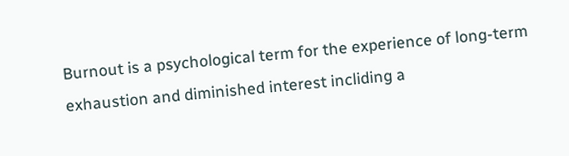Burnout is a psychological term for the experience of long-term exhaustion and diminished interest incliding a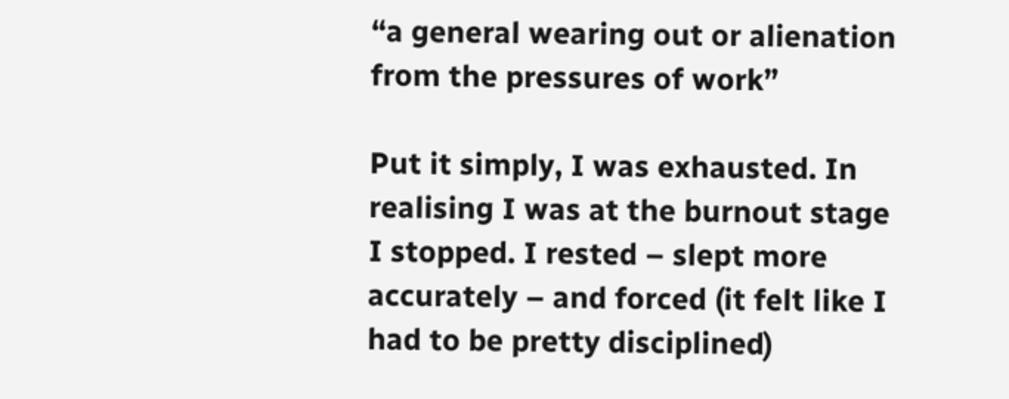“a general wearing out or alienation from the pressures of work”

Put it simply, I was exhausted. In realising I was at the burnout stage I stopped. I rested – slept more accurately – and forced (it felt like I had to be pretty disciplined)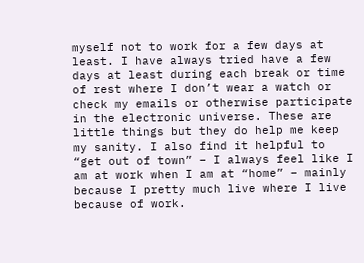myself not to work for a few days at least. I have always tried have a few days at least during each break or time of rest where I don’t wear a watch or check my emails or otherwise participate in the electronic universe. These are little things but they do help me keep my sanity. I also find it helpful to “get out of town” – I always feel like I am at work when I am at “home” – mainly because I pretty much live where I live because of work.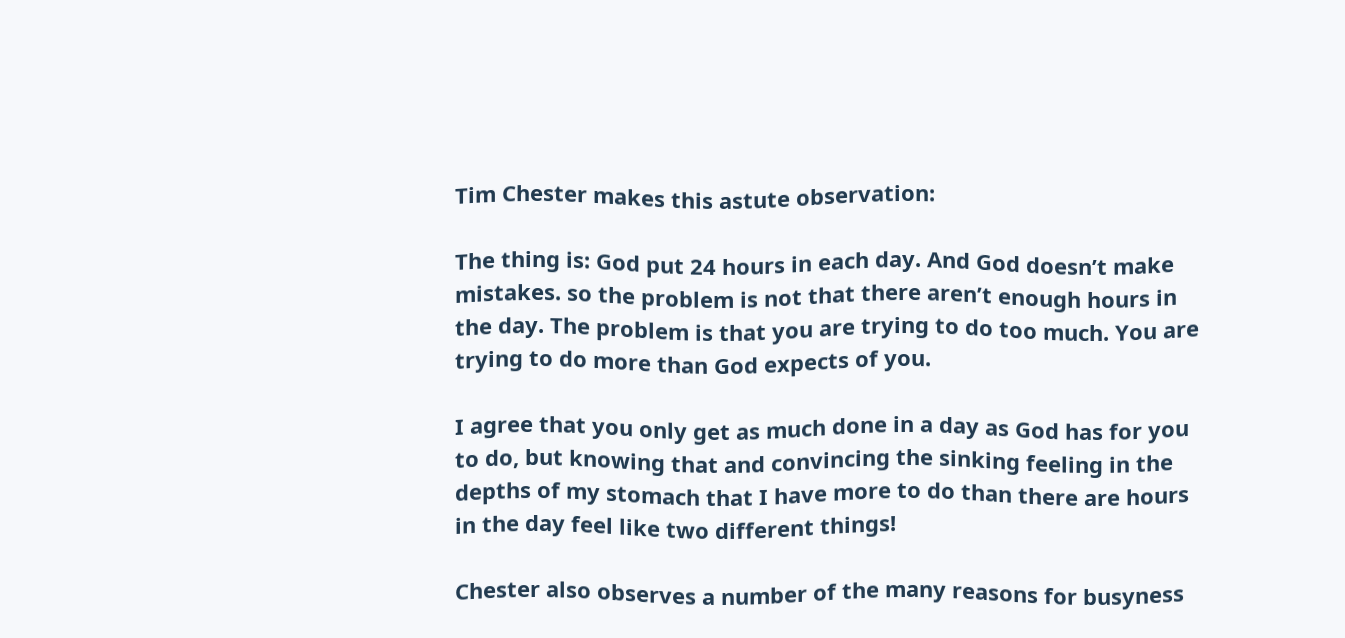Tim Chester makes this astute observation:

The thing is: God put 24 hours in each day. And God doesn’t make mistakes. so the problem is not that there aren’t enough hours in the day. The problem is that you are trying to do too much. You are trying to do more than God expects of you.

I agree that you only get as much done in a day as God has for you to do, but knowing that and convincing the sinking feeling in the depths of my stomach that I have more to do than there are hours in the day feel like two different things!

Chester also observes a number of the many reasons for busyness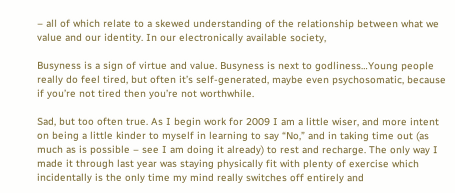– all of which relate to a skewed understanding of the relationship between what we value and our identity. In our electronically available society,

Busyness is a sign of virtue and value. Busyness is next to godliness…Young people really do feel tired, but often it’s self-generated, maybe even psychosomatic, because if you’re not tired then you’re not worthwhile.

Sad, but too often true. As I begin work for 2009 I am a little wiser, and more intent on being a little kinder to myself in learning to say “No,” and in taking time out (as much as is possible – see I am doing it already) to rest and recharge. The only way I made it through last year was staying physically fit with plenty of exercise which incidentally is the only time my mind really switches off entirely and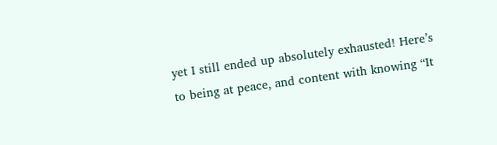yet I still ended up absolutely exhausted! Here’s to being at peace, and content with knowing “It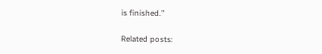is finished.”

Related posts: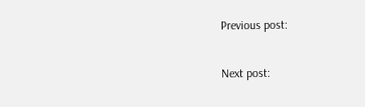Previous post:

Next post: